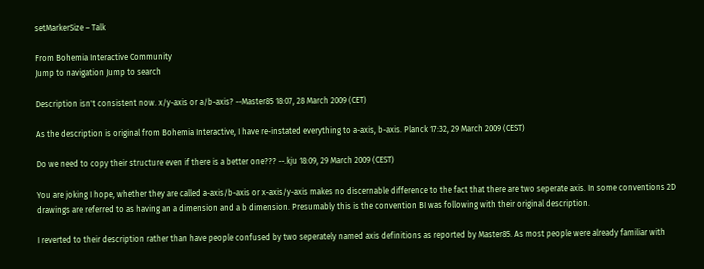setMarkerSize – Talk

From Bohemia Interactive Community
Jump to navigation Jump to search

Description isn't consistent now. x/y-axis or a/b-axis? --Master85 18:07, 28 March 2009 (CET)

As the description is original from Bohemia Interactive, I have re-instated everything to a-axis, b-axis. Planck 17:32, 29 March 2009 (CEST)

Do we need to copy their structure even if there is a better one??? --.kju 18:09, 29 March 2009 (CEST)

You are joking I hope, whether they are called a-axis/b-axis or x-axis/y-axis makes no discernable difference to the fact that there are two seperate axis. In some conventions 2D drawings are referred to as having an a dimension and a b dimension. Presumably this is the convention BI was following with their original description.

I reverted to their description rather than have people confused by two seperately named axis definitions as reported by Master85. As most people were already familiar with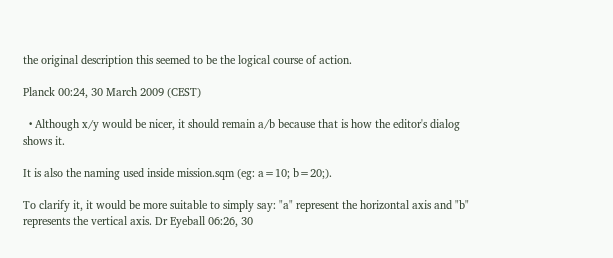the original description this seemed to be the logical course of action.

Planck 00:24, 30 March 2009 (CEST)

  • Although x/y would be nicer, it should remain a/b because that is how the editor's dialog shows it.

It is also the naming used inside mission.sqm (eg: a=10; b=20;).

To clarify it, it would be more suitable to simply say: "a" represent the horizontal axis and "b" represents the vertical axis. Dr Eyeball 06:26, 30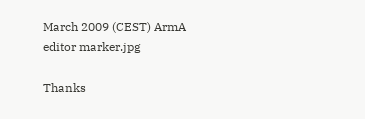March 2009 (CEST) ArmA editor marker.jpg

Thanks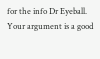for the info Dr Eyeball. Your argument is a good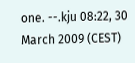one. --.kju 08:22, 30 March 2009 (CEST)